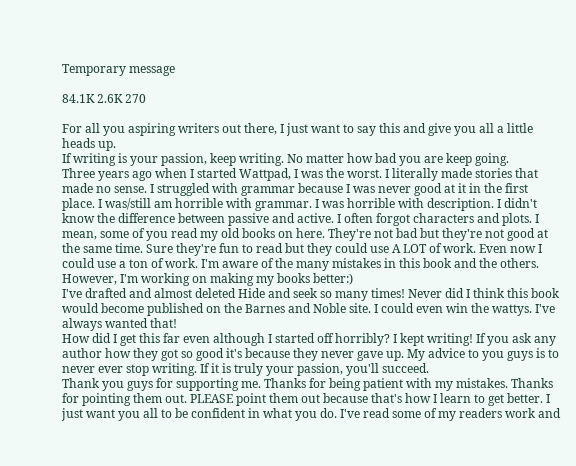Temporary message

84.1K 2.6K 270

For all you aspiring writers out there, I just want to say this and give you all a little heads up.
If writing is your passion, keep writing. No matter how bad you are keep going.
Three years ago when I started Wattpad, I was the worst. I literally made stories that made no sense. I struggled with grammar because I was never good at it in the first place. I was/still am horrible with grammar. I was horrible with description. I didn't know the difference between passive and active. I often forgot characters and plots. I mean, some of you read my old books on here. They're not bad but they're not good at the same time. Sure they're fun to read but they could use A LOT of work. Even now I could use a ton of work. I'm aware of the many mistakes in this book and the others. However, I'm working on making my books better:)
I've drafted and almost deleted Hide and seek so many times! Never did I think this book would become published on the Barnes and Noble site. I could even win the wattys. I've always wanted that!
How did I get this far even although I started off horribly? I kept writing! If you ask any author how they got so good it's because they never gave up. My advice to you guys is to never ever stop writing. If it is truly your passion, you'll succeed.
Thank you guys for supporting me. Thanks for being patient with my mistakes. Thanks for pointing them out. PLEASE point them out because that's how I learn to get better. I just want you all to be confident in what you do. I've read some of my readers work and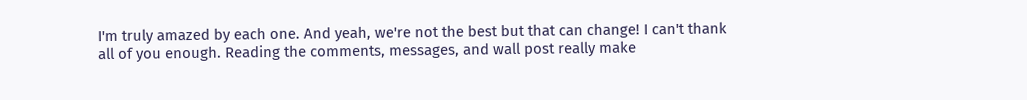I'm truly amazed by each one. And yeah, we're not the best but that can change! I can't thank all of you enough. Reading the comments, messages, and wall post really make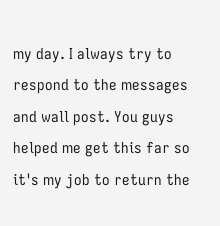my day. I always try to respond to the messages and wall post. You guys helped me get this far so it's my job to return the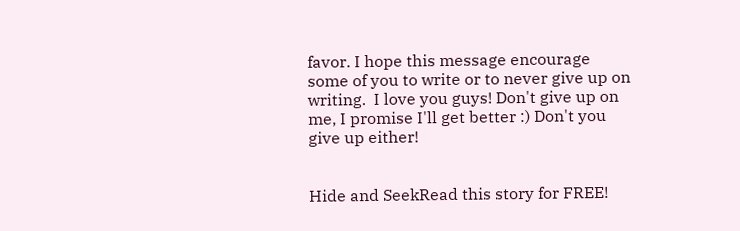favor. I hope this message encourage some of you to write or to never give up on writing.  I love you guys! Don't give up on me, I promise I'll get better :) Don't you give up either!


Hide and SeekRead this story for FREE!